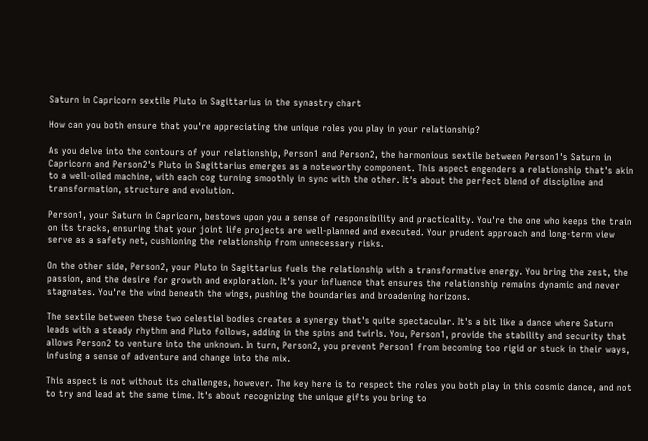Saturn in Capricorn sextile Pluto in Sagittarius in the synastry chart

How can you both ensure that you're appreciating the unique roles you play in your relationship?

As you delve into the contours of your relationship, Person1 and Person2, the harmonious sextile between Person1's Saturn in Capricorn and Person2's Pluto in Sagittarius emerges as a noteworthy component. This aspect engenders a relationship that's akin to a well-oiled machine, with each cog turning smoothly in sync with the other. It's about the perfect blend of discipline and transformation, structure and evolution.

Person1, your Saturn in Capricorn, bestows upon you a sense of responsibility and practicality. You're the one who keeps the train on its tracks, ensuring that your joint life projects are well-planned and executed. Your prudent approach and long-term view serve as a safety net, cushioning the relationship from unnecessary risks.

On the other side, Person2, your Pluto in Sagittarius fuels the relationship with a transformative energy. You bring the zest, the passion, and the desire for growth and exploration. It's your influence that ensures the relationship remains dynamic and never stagnates. You're the wind beneath the wings, pushing the boundaries and broadening horizons.

The sextile between these two celestial bodies creates a synergy that's quite spectacular. It's a bit like a dance where Saturn leads with a steady rhythm and Pluto follows, adding in the spins and twirls. You, Person1, provide the stability and security that allows Person2 to venture into the unknown. In turn, Person2, you prevent Person1 from becoming too rigid or stuck in their ways, infusing a sense of adventure and change into the mix.

This aspect is not without its challenges, however. The key here is to respect the roles you both play in this cosmic dance, and not to try and lead at the same time. It's about recognizing the unique gifts you bring to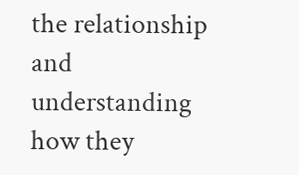the relationship and understanding how they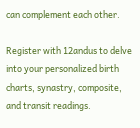can complement each other.

Register with 12andus to delve into your personalized birth charts, synastry, composite, and transit readings.